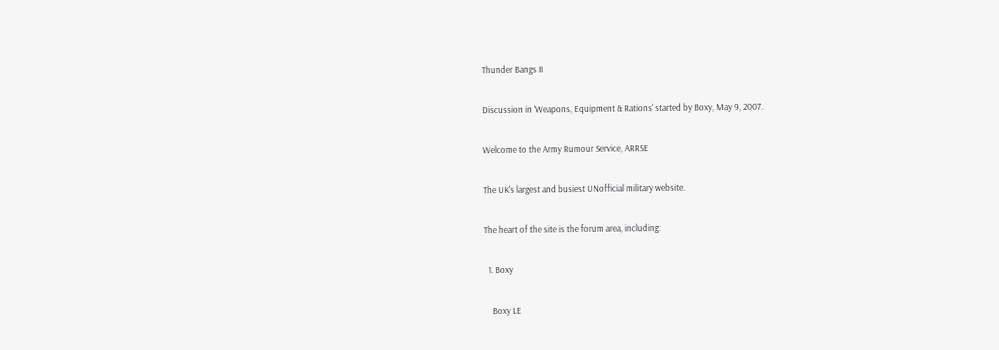Thunder Bangs II

Discussion in 'Weapons, Equipment & Rations' started by Boxy, May 9, 2007.

Welcome to the Army Rumour Service, ARRSE

The UK's largest and busiest UNofficial military website.

The heart of the site is the forum area, including:

  1. Boxy

    Boxy LE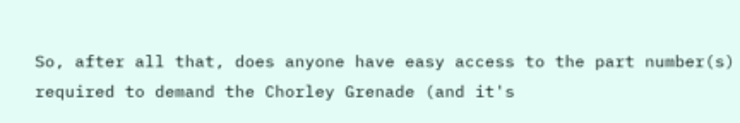So, after all that, does anyone have easy access to the part number(s) required to demand the Chorley Grenade (and it's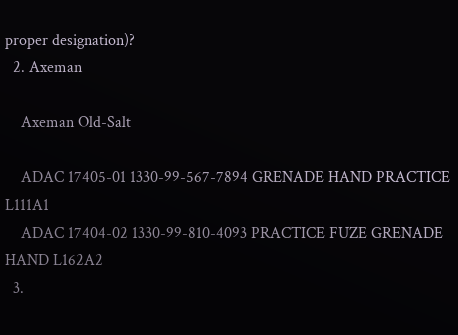proper designation)?
  2. Axeman

    Axeman Old-Salt

    ADAC 17405-01 1330-99-567-7894 GRENADE HAND PRACTICE L111A1
    ADAC 17404-02 1330-99-810-4093 PRACTICE FUZE GRENADE HAND L162A2
  3.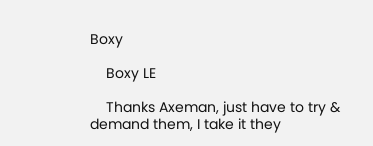Boxy

    Boxy LE

    Thanks Axeman, just have to try & demand them, I take it they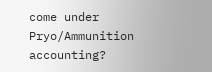come under Pryo/Ammunition accounting?